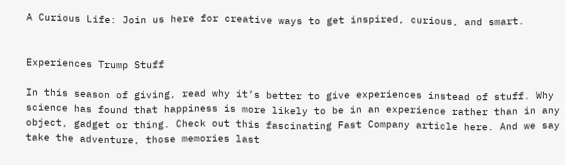A Curious Life: Join us here for creative ways to get inspired, curious, and smart.


Experiences Trump Stuff

In this season of giving, read why it’s better to give experiences instead of stuff. Why science has found that happiness is more likely to be in an experience rather than in any object, gadget or thing. Check out this fascinating Fast Company article here. And we say take the adventure, those memories last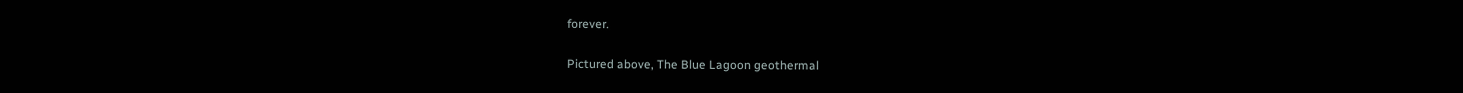forever.

Pictured above, The Blue Lagoon geothermal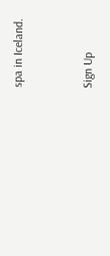spa in Iceland.


Sign Up